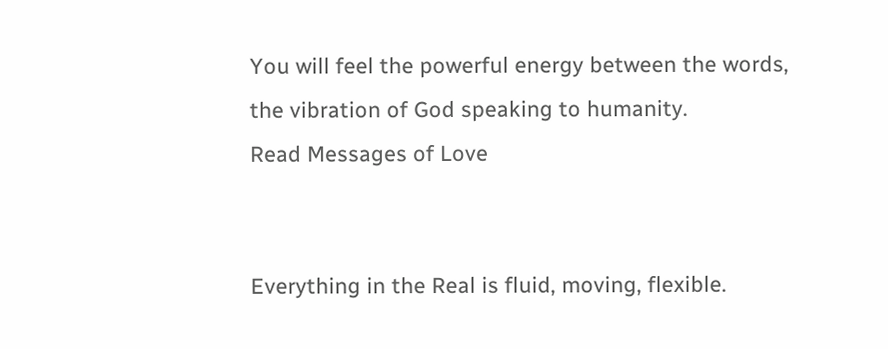You will feel the powerful energy between the words,
the vibration of God speaking to humanity.
Read Messages of Love


Everything in the Real is fluid, moving, flexible.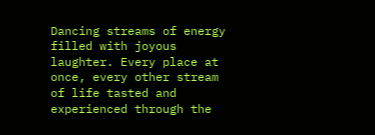Dancing streams of energy filled with joyous laughter. Every place at once, every other stream of life tasted and experienced through the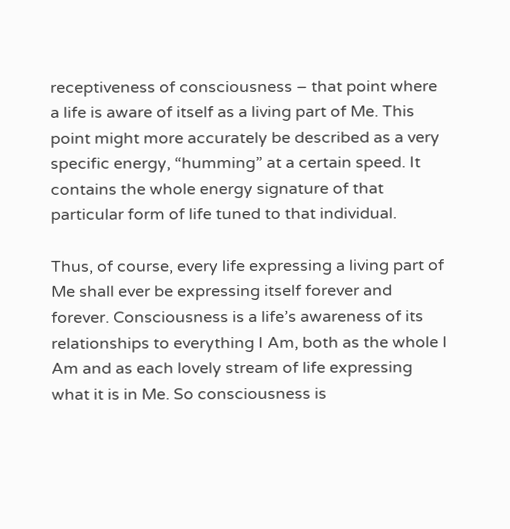receptiveness of consciousness – that point where a life is aware of itself as a living part of Me. This point might more accurately be described as a very specific energy, “humming” at a certain speed. It contains the whole energy signature of that particular form of life tuned to that individual.

Thus, of course, every life expressing a living part of Me shall ever be expressing itself forever and forever. Consciousness is a life’s awareness of its relationships to everything I Am, both as the whole I Am and as each lovely stream of life expressing what it is in Me. So consciousness is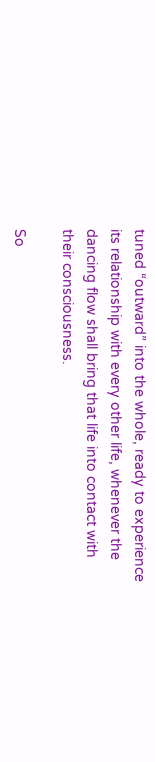tuned “outward” into the whole, ready to experience its relationship with every other life, whenever the dancing flow shall bring that life into contact with their consciousness.

So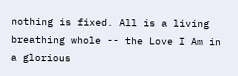nothing is fixed. All is a living breathing whole -- the Love I Am in a glorious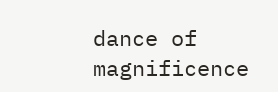dance of magnificence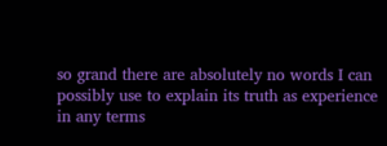so grand there are absolutely no words I can possibly use to explain its truth as experience in any terms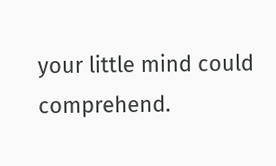your little mind could comprehend.